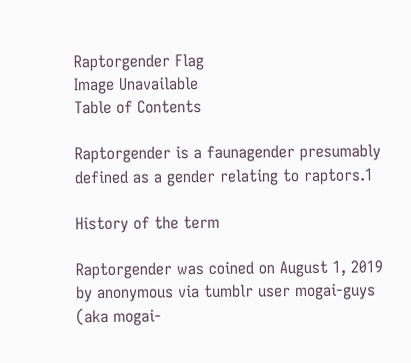Raptorgender Flag
Image Unavailable
Table of Contents

Raptorgender is a faunagender presumably defined as a gender relating to raptors.1

History of the term

Raptorgender was coined on August 1, 2019 by anonymous via tumblr user mogai-guys (aka mogai-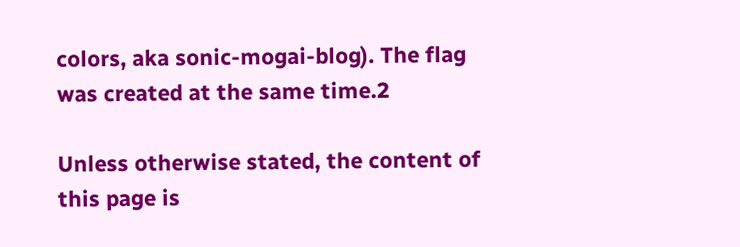colors, aka sonic-mogai-blog). The flag was created at the same time.2

Unless otherwise stated, the content of this page is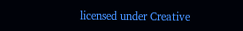licensed under Creative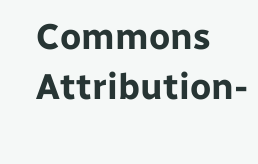Commons Attribution-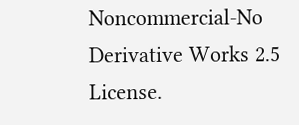Noncommercial-No Derivative Works 2.5 License.